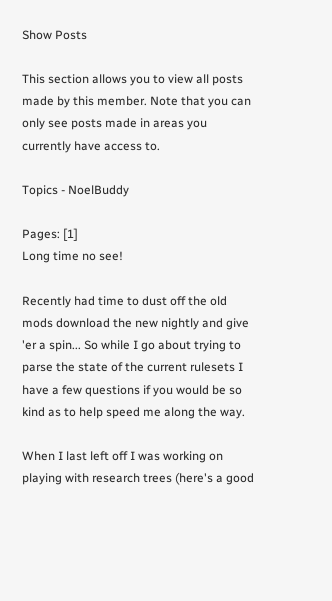Show Posts

This section allows you to view all posts made by this member. Note that you can only see posts made in areas you currently have access to.

Topics - NoelBuddy

Pages: [1]
Long time no see!

Recently had time to dust off the old mods download the new nightly and give 'er a spin... So while I go about trying to parse the state of the current rulesets I have a few questions if you would be so kind as to help speed me along the way.

When I last left off I was working on playing with research trees (here's a good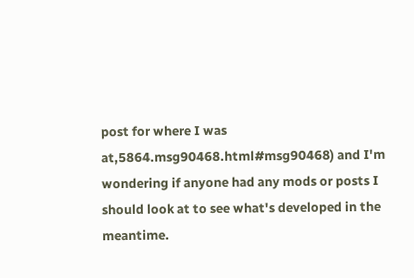post for where I was at,5864.msg90468.html#msg90468) and I'm wondering if anyone had any mods or posts I should look at to see what's developed in the meantime.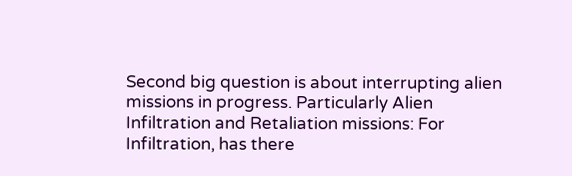Second big question is about interrupting alien missions in progress. Particularly Alien Infiltration and Retaliation missions: For Infiltration, has there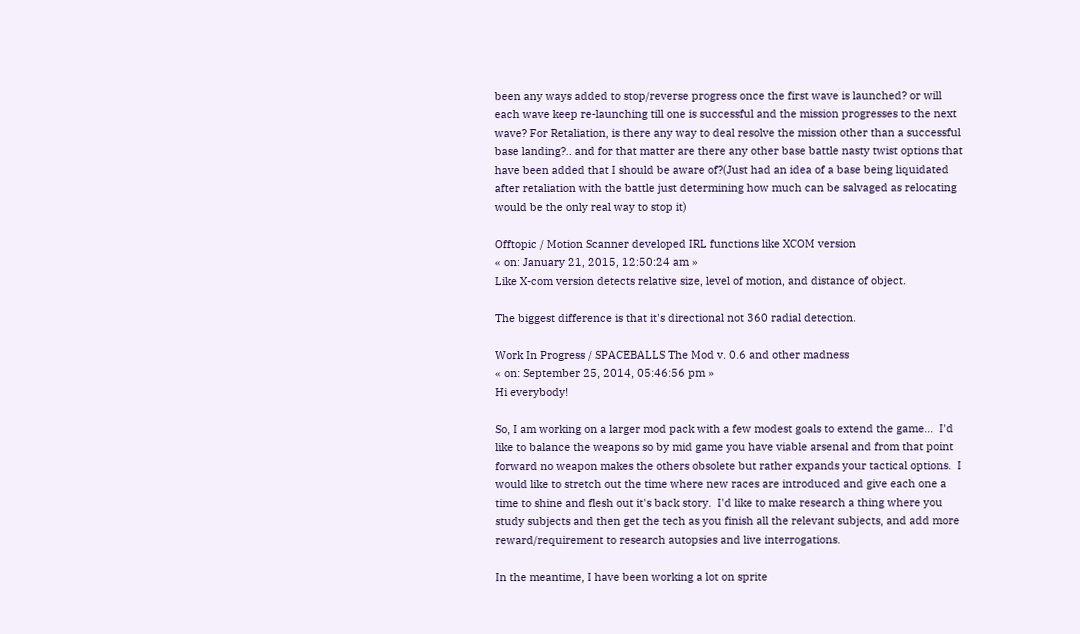been any ways added to stop/reverse progress once the first wave is launched? or will each wave keep re-launching till one is successful and the mission progresses to the next wave? For Retaliation, is there any way to deal resolve the mission other than a successful base landing?.. and for that matter are there any other base battle nasty twist options that have been added that I should be aware of?(Just had an idea of a base being liquidated after retaliation with the battle just determining how much can be salvaged as relocating would be the only real way to stop it)

Offtopic / Motion Scanner developed IRL functions like XCOM version
« on: January 21, 2015, 12:50:24 am »
Like X-com version detects relative size, level of motion, and distance of object.

The biggest difference is that it's directional not 360 radial detection.

Work In Progress / SPACEBALLS The Mod v. 0.6 and other madness
« on: September 25, 2014, 05:46:56 pm »
Hi everybody!

So, I am working on a larger mod pack with a few modest goals to extend the game...  I'd like to balance the weapons so by mid game you have viable arsenal and from that point forward no weapon makes the others obsolete but rather expands your tactical options.  I would like to stretch out the time where new races are introduced and give each one a time to shine and flesh out it's back story.  I'd like to make research a thing where you study subjects and then get the tech as you finish all the relevant subjects, and add more reward/requirement to research autopsies and live interrogations.

In the meantime, I have been working a lot on sprite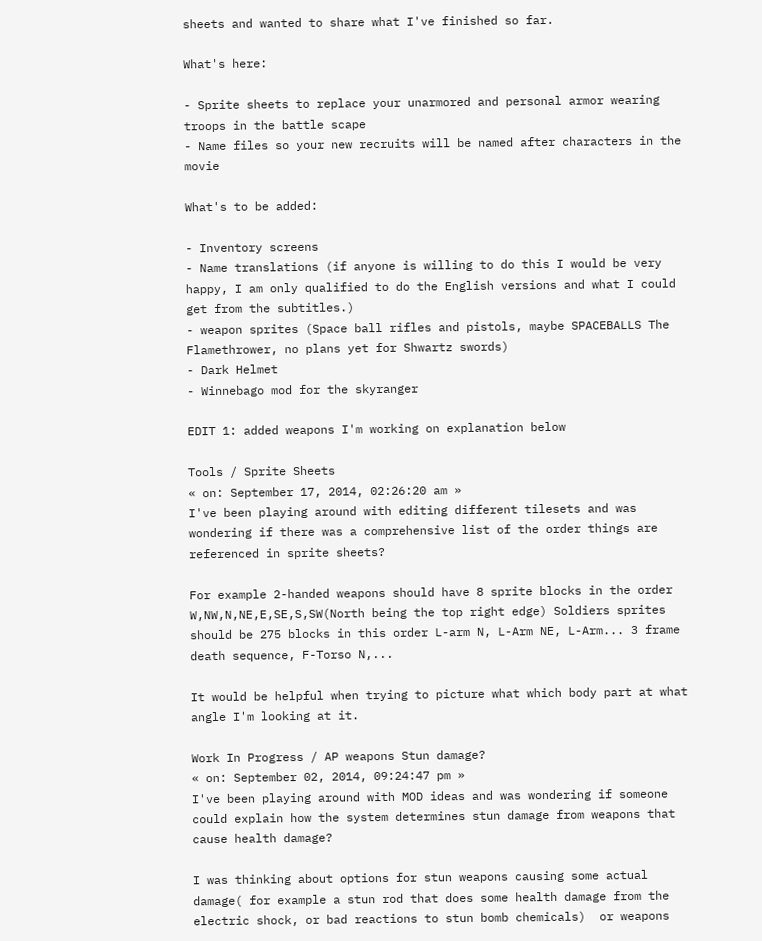sheets and wanted to share what I've finished so far.

What's here:

- Sprite sheets to replace your unarmored and personal armor wearing troops in the battle scape
- Name files so your new recruits will be named after characters in the movie

What's to be added:

- Inventory screens
- Name translations (if anyone is willing to do this I would be very happy, I am only qualified to do the English versions and what I could get from the subtitles.)
- weapon sprites (Space ball rifles and pistols, maybe SPACEBALLS The Flamethrower, no plans yet for Shwartz swords)
- Dark Helmet
- Winnebago mod for the skyranger

EDIT 1: added weapons I'm working on explanation below

Tools / Sprite Sheets
« on: September 17, 2014, 02:26:20 am »
I've been playing around with editing different tilesets and was wondering if there was a comprehensive list of the order things are referenced in sprite sheets?

For example 2-handed weapons should have 8 sprite blocks in the order W,NW,N,NE,E,SE,S,SW(North being the top right edge) Soldiers sprites should be 275 blocks in this order L-arm N, L-Arm NE, L-Arm... 3 frame death sequence, F-Torso N,...

It would be helpful when trying to picture what which body part at what angle I'm looking at it.

Work In Progress / AP weapons Stun damage?
« on: September 02, 2014, 09:24:47 pm »
I've been playing around with MOD ideas and was wondering if someone could explain how the system determines stun damage from weapons that cause health damage?

I was thinking about options for stun weapons causing some actual damage( for example a stun rod that does some health damage from the electric shock, or bad reactions to stun bomb chemicals)  or weapons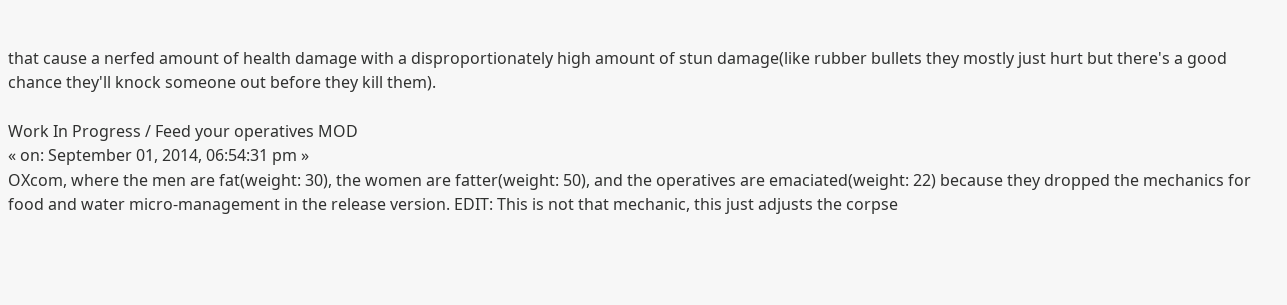that cause a nerfed amount of health damage with a disproportionately high amount of stun damage(like rubber bullets they mostly just hurt but there's a good chance they'll knock someone out before they kill them).

Work In Progress / Feed your operatives MOD
« on: September 01, 2014, 06:54:31 pm »
OXcom, where the men are fat(weight: 30), the women are fatter(weight: 50), and the operatives are emaciated(weight: 22) because they dropped the mechanics for food and water micro-management in the release version. EDIT: This is not that mechanic, this just adjusts the corpse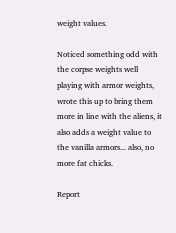weight values.

Noticed something odd with the corpse weights well playing with armor weights, wrote this up to bring them more in line with the aliens, it also adds a weight value to the vanilla armors... also, no more fat chicks.

Report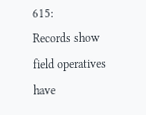615:
Records show field operatives have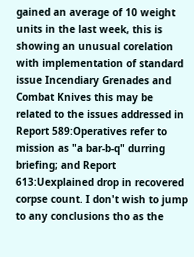gained an average of 10 weight units in the last week, this is showing an unusual corelation with implementation of standard issue Incendiary Grenades and Combat Knives this may be related to the issues addressed in Report 589:Operatives refer to mission as "a bar-b-q" durring briefing; and Report 613:Uexplained drop in recovered corpse count. I don't wish to jump to any conclusions tho as the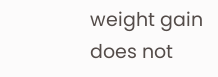weight gain does not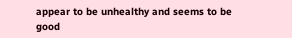appear to be unhealthy and seems to be good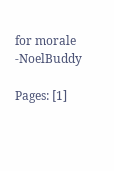for morale  -NoelBuddy

Pages: [1]